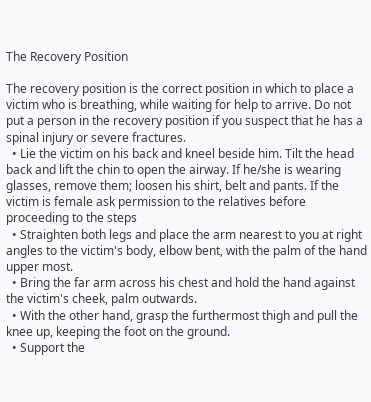The Recovery Position

The recovery position is the correct position in which to place a victim who is breathing, while waiting for help to arrive. Do not put a person in the recovery position if you suspect that he has a spinal injury or severe fractures.
  • Lie the victim on his back and kneel beside him. Tilt the head back and lift the chin to open the airway. If he/she is wearing glasses, remove them; loosen his shirt, belt and pants. If the victim is female ask permission to the relatives before proceeding to the steps
  • Straighten both legs and place the arm nearest to you at right angles to the victim's body, elbow bent, with the palm of the hand upper most.
  • Bring the far arm across his chest and hold the hand against the victim's cheek, palm outwards.
  • With the other hand, grasp the furthermost thigh and pull the knee up, keeping the foot on the ground.
  • Support the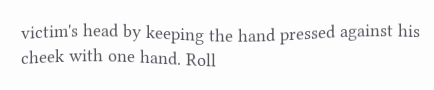victim's head by keeping the hand pressed against his cheek with one hand. Roll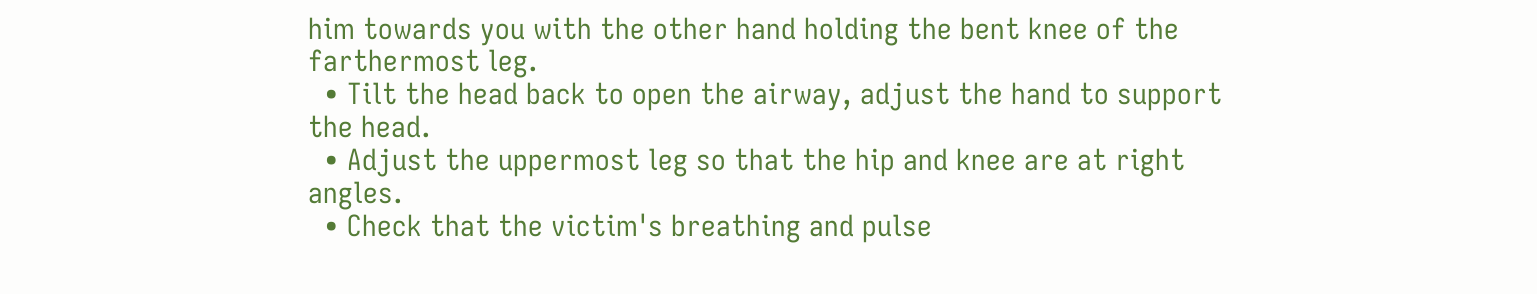him towards you with the other hand holding the bent knee of the farthermost leg.
  • Tilt the head back to open the airway, adjust the hand to support the head.
  • Adjust the uppermost leg so that the hip and knee are at right angles.
  • Check that the victim's breathing and pulse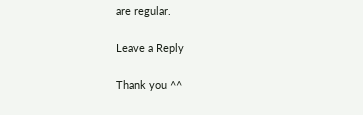are regular.

Leave a Reply

Thank you ^^